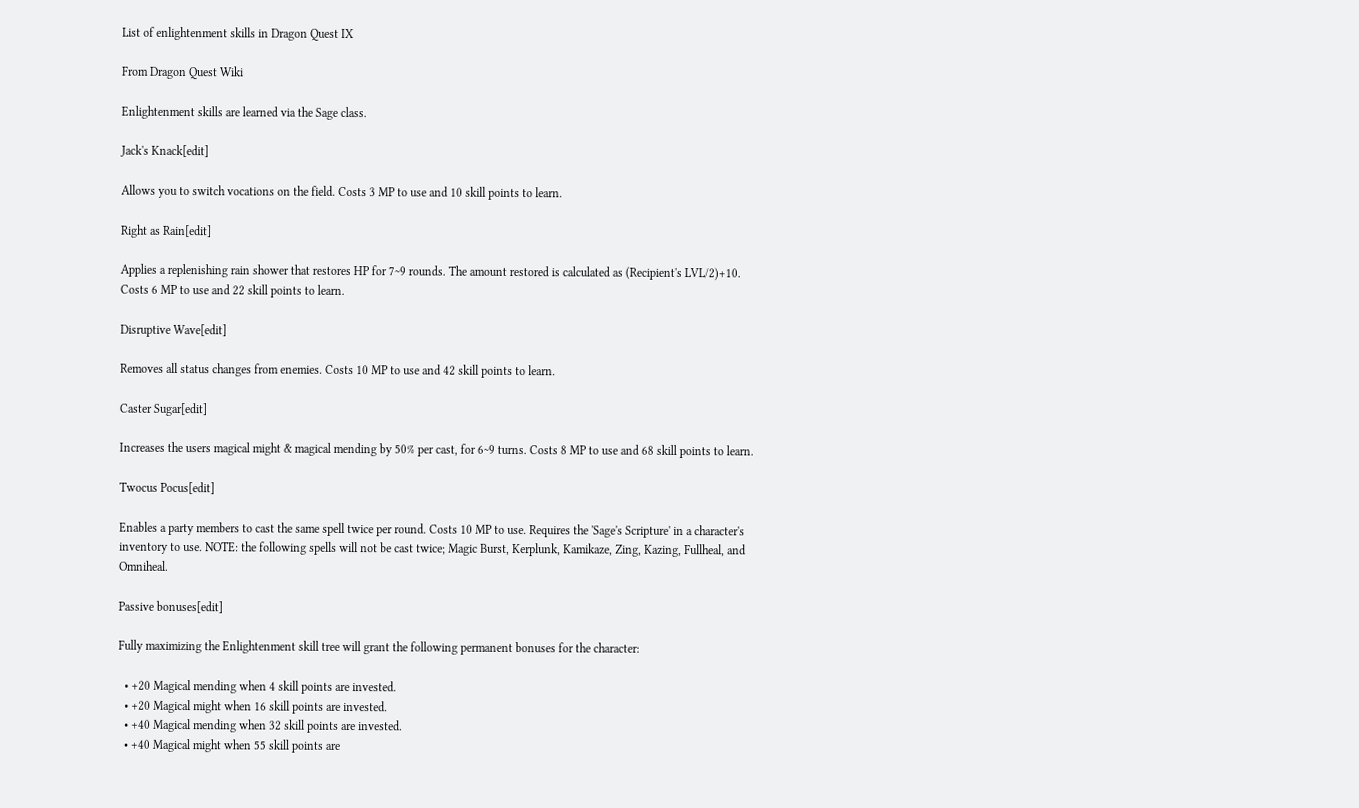List of enlightenment skills in Dragon Quest IX

From Dragon Quest Wiki

Enlightenment skills are learned via the Sage class.

Jack's Knack[edit]

Allows you to switch vocations on the field. Costs 3 MP to use and 10 skill points to learn.

Right as Rain[edit]

Applies a replenishing rain shower that restores HP for 7~9 rounds. The amount restored is calculated as (Recipient's LVL/2)+10. Costs 6 MP to use and 22 skill points to learn.

Disruptive Wave[edit]

Removes all status changes from enemies. Costs 10 MP to use and 42 skill points to learn.

Caster Sugar[edit]

Increases the users magical might & magical mending by 50% per cast, for 6~9 turns. Costs 8 MP to use and 68 skill points to learn.

Twocus Pocus[edit]

Enables a party members to cast the same spell twice per round. Costs 10 MP to use. Requires the 'Sage's Scripture' in a character's inventory to use. NOTE: the following spells will not be cast twice; Magic Burst, Kerplunk, Kamikaze, Zing, Kazing, Fullheal, and Omniheal.

Passive bonuses[edit]

Fully maximizing the Enlightenment skill tree will grant the following permanent bonuses for the character:

  • +20 Magical mending when 4 skill points are invested.
  • +20 Magical might when 16 skill points are invested.
  • +40 Magical mending when 32 skill points are invested.
  • +40 Magical might when 55 skill points are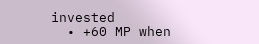invested
  • +60 MP when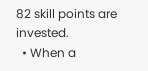82 skill points are invested.
  • When a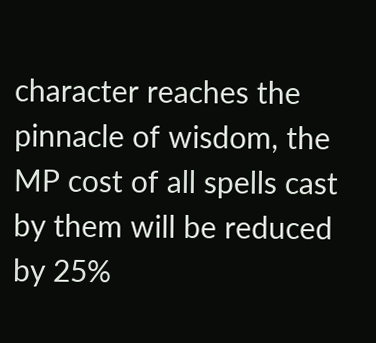character reaches the pinnacle of wisdom, the MP cost of all spells cast by them will be reduced by 25%